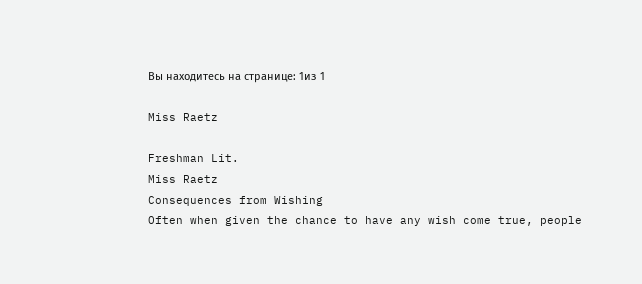Вы находитесь на странице: 1из 1

Miss Raetz

Freshman Lit.
Miss Raetz
Consequences from Wishing
Often when given the chance to have any wish come true, people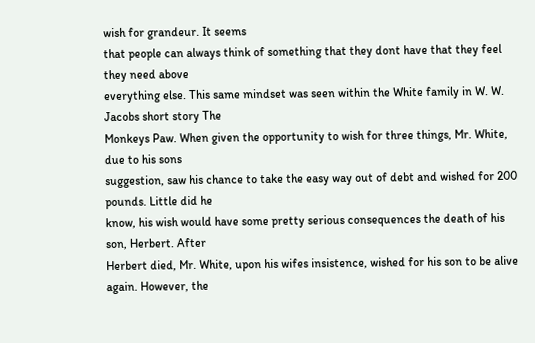wish for grandeur. It seems
that people can always think of something that they dont have that they feel they need above
everything else. This same mindset was seen within the White family in W. W. Jacobs short story The
Monkeys Paw. When given the opportunity to wish for three things, Mr. White, due to his sons
suggestion, saw his chance to take the easy way out of debt and wished for 200 pounds. Little did he
know, his wish would have some pretty serious consequences the death of his son, Herbert. After
Herbert died, Mr. White, upon his wifes insistence, wished for his son to be alive again. However, the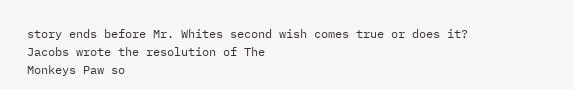story ends before Mr. Whites second wish comes true or does it? Jacobs wrote the resolution of The
Monkeys Paw so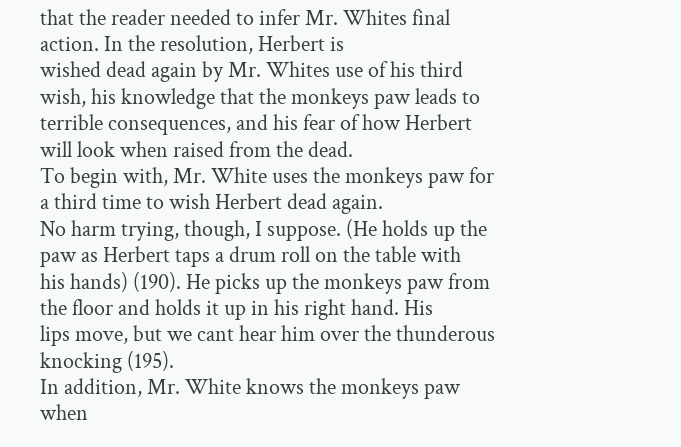that the reader needed to infer Mr. Whites final action. In the resolution, Herbert is
wished dead again by Mr. Whites use of his third wish, his knowledge that the monkeys paw leads to
terrible consequences, and his fear of how Herbert will look when raised from the dead.
To begin with, Mr. White uses the monkeys paw for a third time to wish Herbert dead again.
No harm trying, though, I suppose. (He holds up the paw as Herbert taps a drum roll on the table with
his hands) (190). He picks up the monkeys paw from the floor and holds it up in his right hand. His
lips move, but we cant hear him over the thunderous knocking (195).
In addition, Mr. White knows the monkeys paw when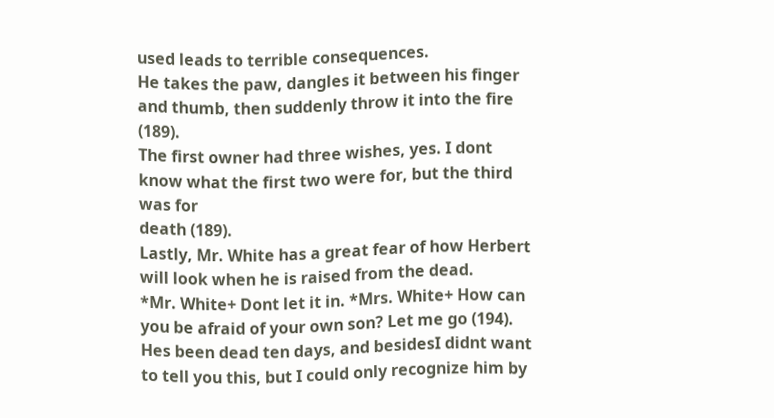used leads to terrible consequences.
He takes the paw, dangles it between his finger and thumb, then suddenly throw it into the fire (189).
The first owner had three wishes, yes. I dont know what the first two were for, but the third was for
death (189).
Lastly, Mr. White has a great fear of how Herbert will look when he is raised from the dead.
*Mr. White+ Dont let it in. *Mrs. White+ How can you be afraid of your own son? Let me go (194).
Hes been dead ten days, and besidesI didnt want to tell you this, but I could only recognize him by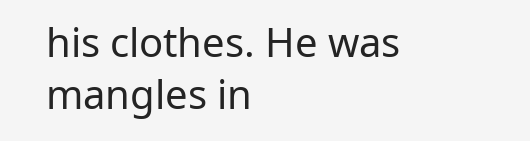his clothes. He was mangles in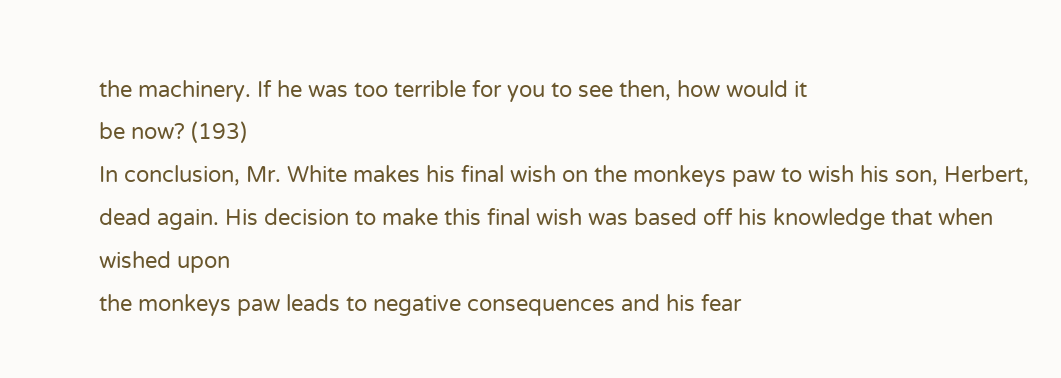the machinery. If he was too terrible for you to see then, how would it
be now? (193)
In conclusion, Mr. White makes his final wish on the monkeys paw to wish his son, Herbert,
dead again. His decision to make this final wish was based off his knowledge that when wished upon
the monkeys paw leads to negative consequences and his fear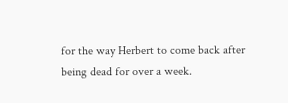for the way Herbert to come back after
being dead for over a week.